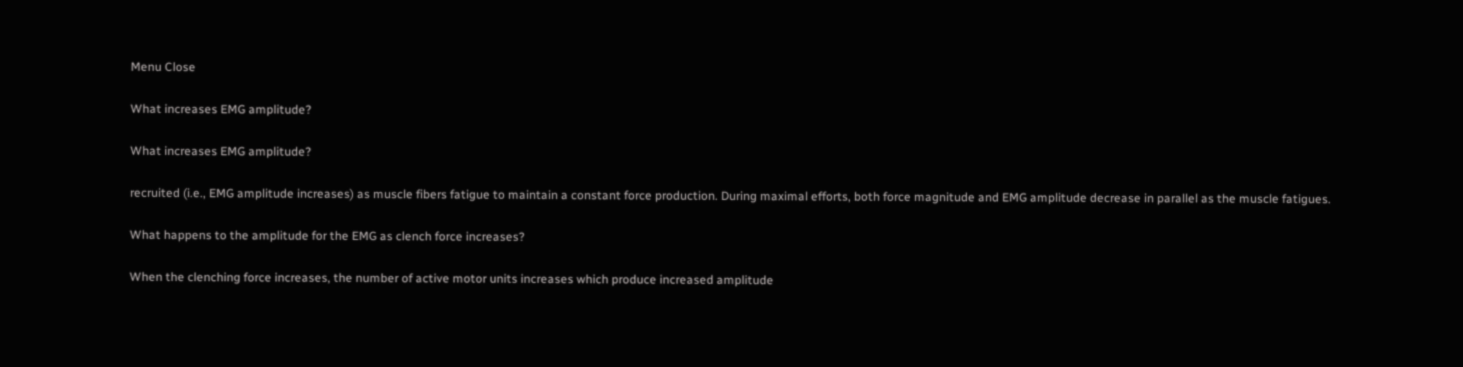Menu Close

What increases EMG amplitude?

What increases EMG amplitude?

recruited (i.e., EMG amplitude increases) as muscle fibers fatigue to maintain a constant force production. During maximal efforts, both force magnitude and EMG amplitude decrease in parallel as the muscle fatigues.

What happens to the amplitude for the EMG as clench force increases?

When the clenching force increases, the number of active motor units increases which produce increased amplitude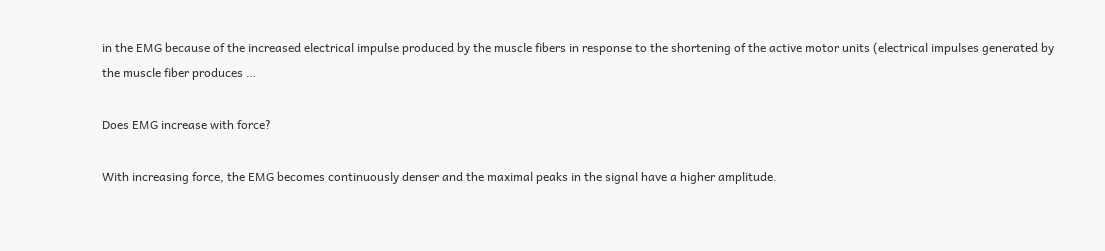in the EMG because of the increased electrical impulse produced by the muscle fibers in response to the shortening of the active motor units (electrical impulses generated by the muscle fiber produces …

Does EMG increase with force?

With increasing force, the EMG becomes continuously denser and the maximal peaks in the signal have a higher amplitude.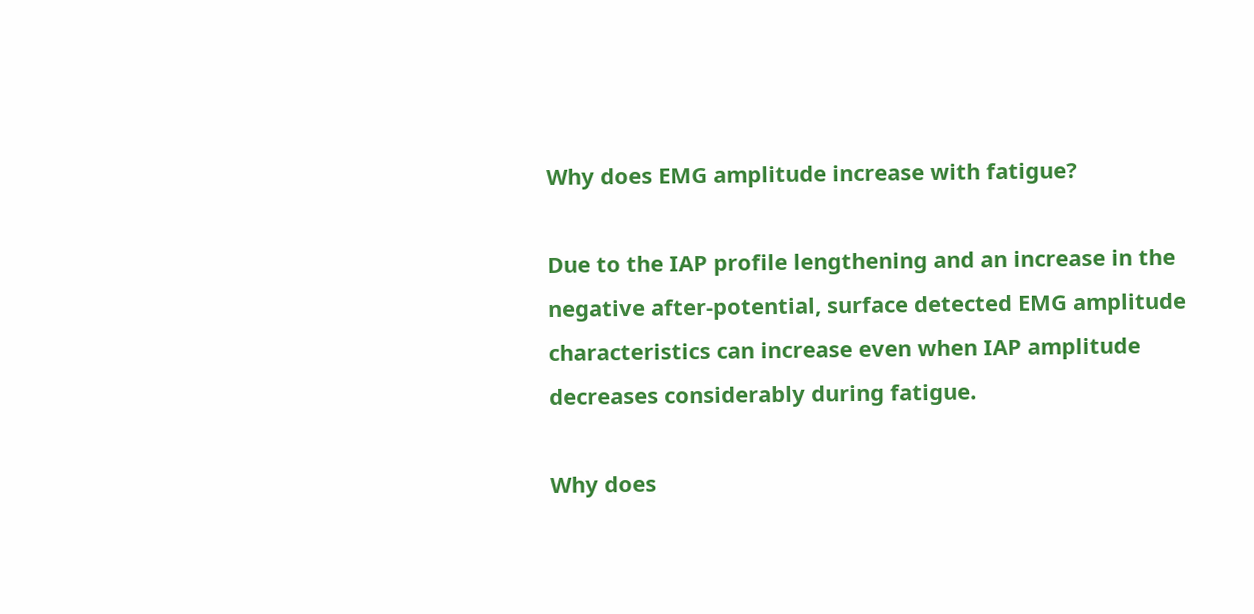Why does EMG amplitude increase with fatigue?

Due to the IAP profile lengthening and an increase in the negative after-potential, surface detected EMG amplitude characteristics can increase even when IAP amplitude decreases considerably during fatigue.

Why does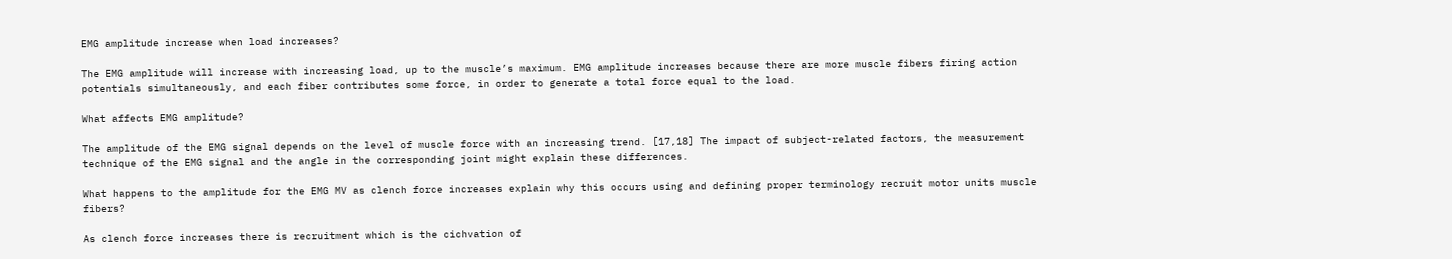EMG amplitude increase when load increases?

The EMG amplitude will increase with increasing load, up to the muscle’s maximum. EMG amplitude increases because there are more muscle fibers firing action potentials simultaneously, and each fiber contributes some force, in order to generate a total force equal to the load.

What affects EMG amplitude?

The amplitude of the EMG signal depends on the level of muscle force with an increasing trend. [17,18] The impact of subject-related factors, the measurement technique of the EMG signal and the angle in the corresponding joint might explain these differences.

What happens to the amplitude for the EMG MV as clench force increases explain why this occurs using and defining proper terminology recruit motor units muscle fibers?

As clench force increases there is recruitment which is the cichvation of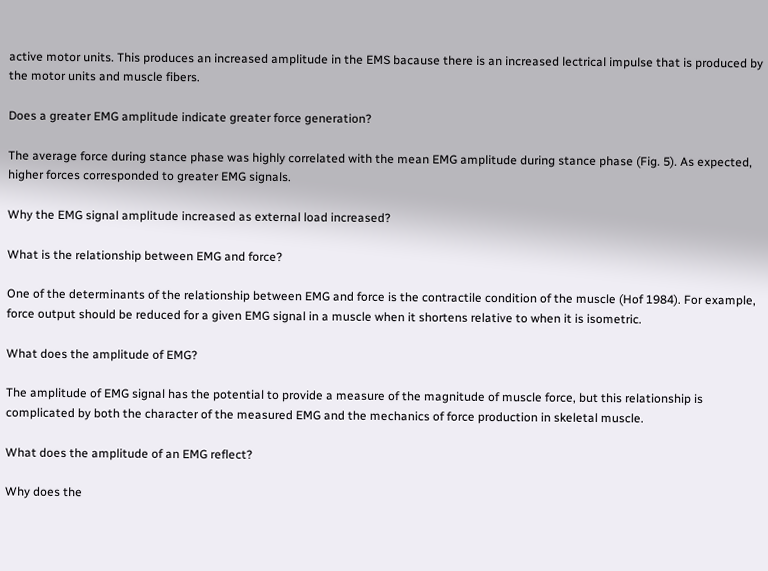active motor units. This produces an increased amplitude in the EMS bacause there is an increased lectrical impulse that is produced by the motor units and muscle fibers.

Does a greater EMG amplitude indicate greater force generation?

The average force during stance phase was highly correlated with the mean EMG amplitude during stance phase (Fig. 5). As expected, higher forces corresponded to greater EMG signals.

Why the EMG signal amplitude increased as external load increased?

What is the relationship between EMG and force?

One of the determinants of the relationship between EMG and force is the contractile condition of the muscle (Hof 1984). For example, force output should be reduced for a given EMG signal in a muscle when it shortens relative to when it is isometric.

What does the amplitude of EMG?

The amplitude of EMG signal has the potential to provide a measure of the magnitude of muscle force, but this relationship is complicated by both the character of the measured EMG and the mechanics of force production in skeletal muscle.

What does the amplitude of an EMG reflect?

Why does the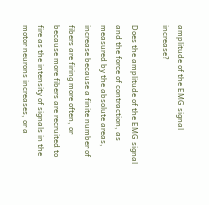amplitude of the EMG signal increase?

Does the amplitude of the EMG signal and the force of contraction, as measured by the absolute areas, increase because a finite number of fibers are firing more often, or because more fibers are recruited to fire as the intensity of signals in the motor neurons increases, or a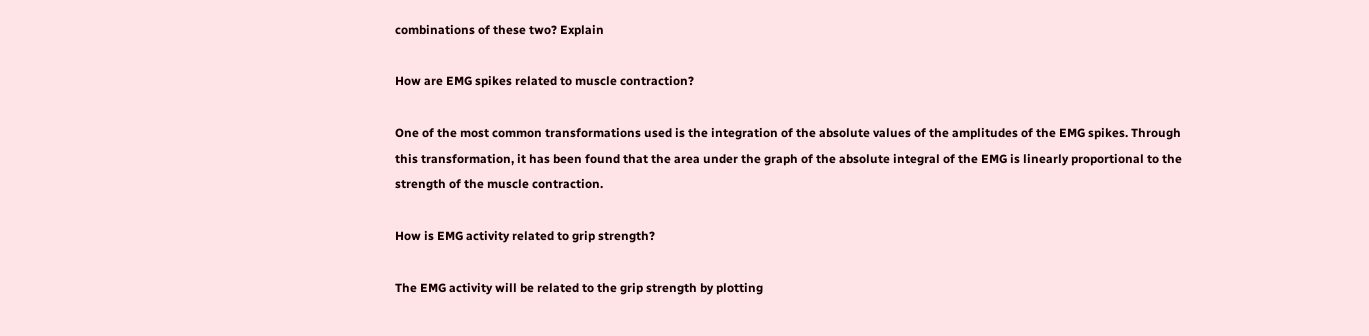combinations of these two? Explain

How are EMG spikes related to muscle contraction?

One of the most common transformations used is the integration of the absolute values of the amplitudes of the EMG spikes. Through this transformation, it has been found that the area under the graph of the absolute integral of the EMG is linearly proportional to the strength of the muscle contraction.

How is EMG activity related to grip strength?

The EMG activity will be related to the grip strength by plotting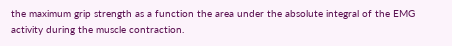the maximum grip strength as a function the area under the absolute integral of the EMG activity during the muscle contraction.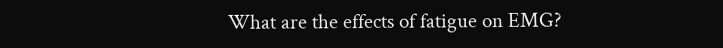What are the effects of fatigue on EMG?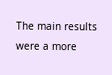The main results were a more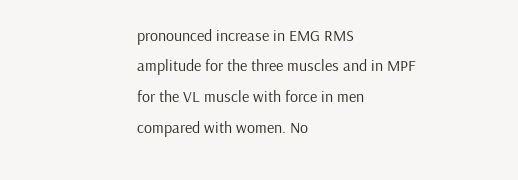pronounced increase in EMG RMS amplitude for the three muscles and in MPF for the VL muscle with force in men compared with women. No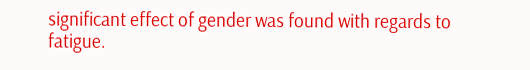significant effect of gender was found with regards to fatigue.